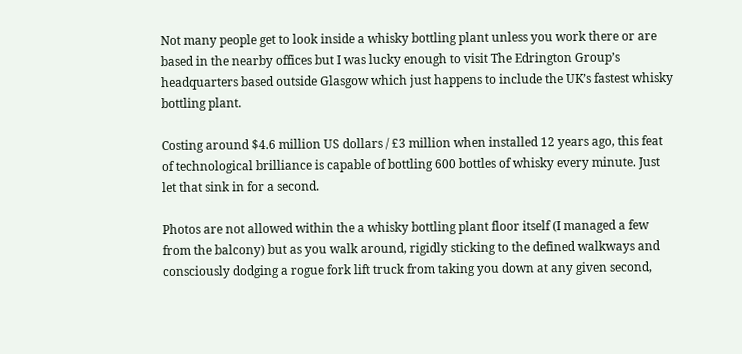Not many people get to look inside a whisky bottling plant unless you work there or are based in the nearby offices but I was lucky enough to visit The Edrington Group’s headquarters based outside Glasgow which just happens to include the UK’s fastest whisky bottling plant.

Costing around $4.6 million US dollars / £3 million when installed 12 years ago, this feat of technological brilliance is capable of bottling 600 bottles of whisky every minute. Just let that sink in for a second.

Photos are not allowed within the a whisky bottling plant floor itself (I managed a few from the balcony) but as you walk around, rigidly sticking to the defined walkways and consciously dodging a rogue fork lift truck from taking you down at any given second,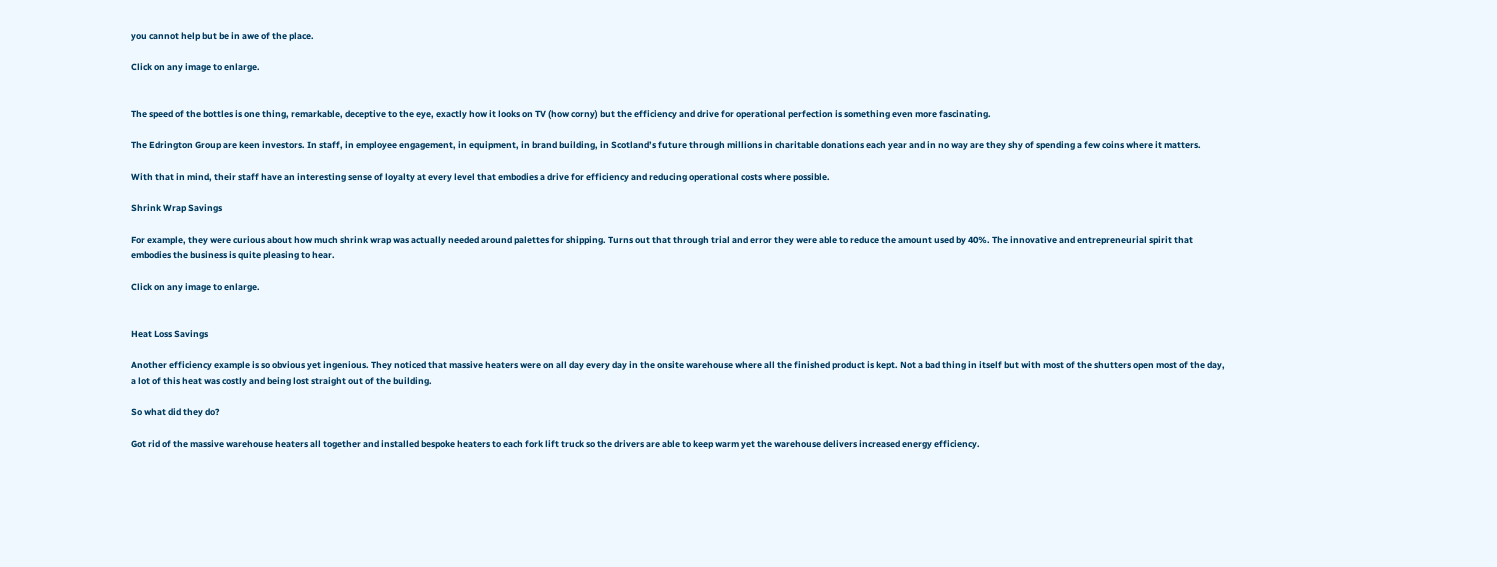you cannot help but be in awe of the place.

Click on any image to enlarge.


The speed of the bottles is one thing, remarkable, deceptive to the eye, exactly how it looks on TV (how corny) but the efficiency and drive for operational perfection is something even more fascinating.

The Edrington Group are keen investors. In staff, in employee engagement, in equipment, in brand building, in Scotland’s future through millions in charitable donations each year and in no way are they shy of spending a few coins where it matters.

With that in mind, their staff have an interesting sense of loyalty at every level that embodies a drive for efficiency and reducing operational costs where possible.

Shrink Wrap Savings

For example, they were curious about how much shrink wrap was actually needed around palettes for shipping. Turns out that through trial and error they were able to reduce the amount used by 40%. The innovative and entrepreneurial spirit that embodies the business is quite pleasing to hear.

Click on any image to enlarge.


Heat Loss Savings

Another efficiency example is so obvious yet ingenious. They noticed that massive heaters were on all day every day in the onsite warehouse where all the finished product is kept. Not a bad thing in itself but with most of the shutters open most of the day, a lot of this heat was costly and being lost straight out of the building.

So what did they do?

Got rid of the massive warehouse heaters all together and installed bespoke heaters to each fork lift truck so the drivers are able to keep warm yet the warehouse delivers increased energy efficiency.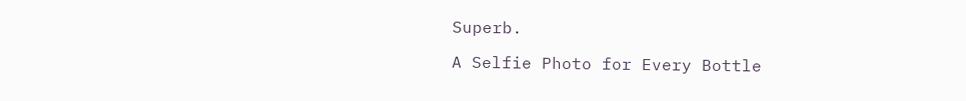Superb.

A Selfie Photo for Every Bottle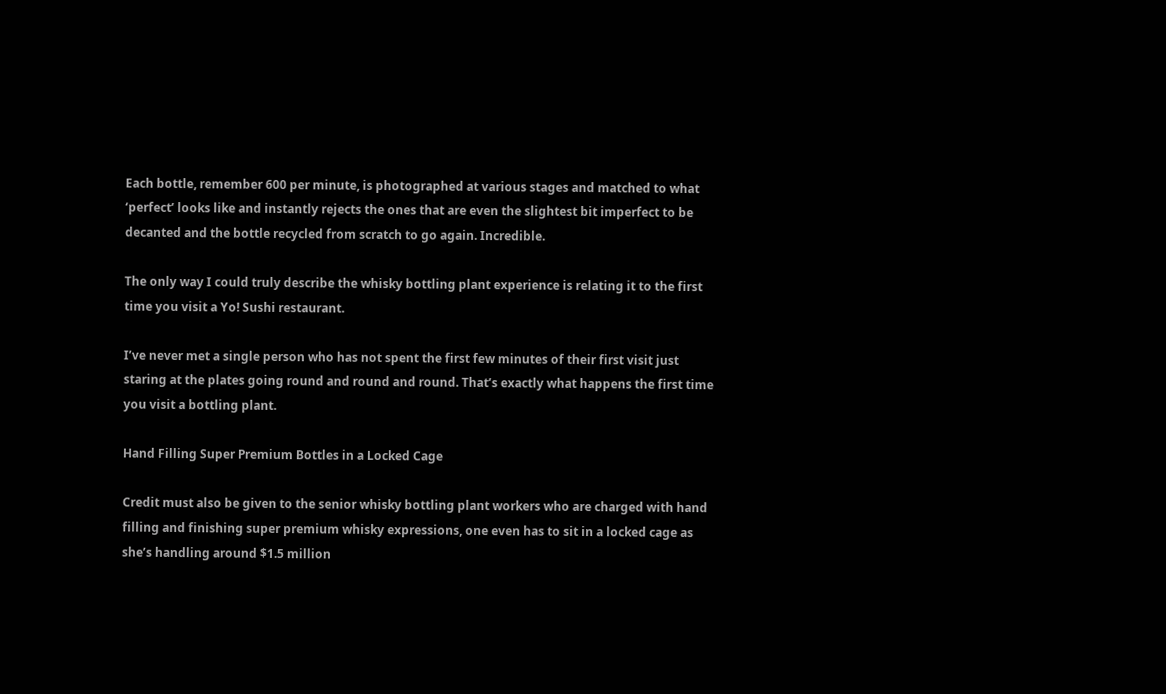Each bottle, remember 600 per minute, is photographed at various stages and matched to what ‘perfect’ looks like and instantly rejects the ones that are even the slightest bit imperfect to be decanted and the bottle recycled from scratch to go again. Incredible.

The only way I could truly describe the whisky bottling plant experience is relating it to the first time you visit a Yo! Sushi restaurant.

I’ve never met a single person who has not spent the first few minutes of their first visit just staring at the plates going round and round and round. That’s exactly what happens the first time you visit a bottling plant.

Hand Filling Super Premium Bottles in a Locked Cage

Credit must also be given to the senior whisky bottling plant workers who are charged with hand filling and finishing super premium whisky expressions, one even has to sit in a locked cage as she’s handling around $1.5 million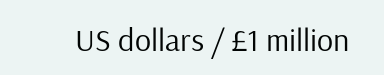US dollars / £1 million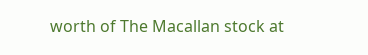worth of The Macallan stock at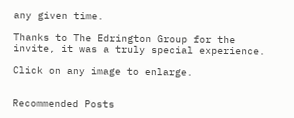any given time.

Thanks to The Edrington Group for the invite, it was a truly special experience.

Click on any image to enlarge.


Recommended Posts